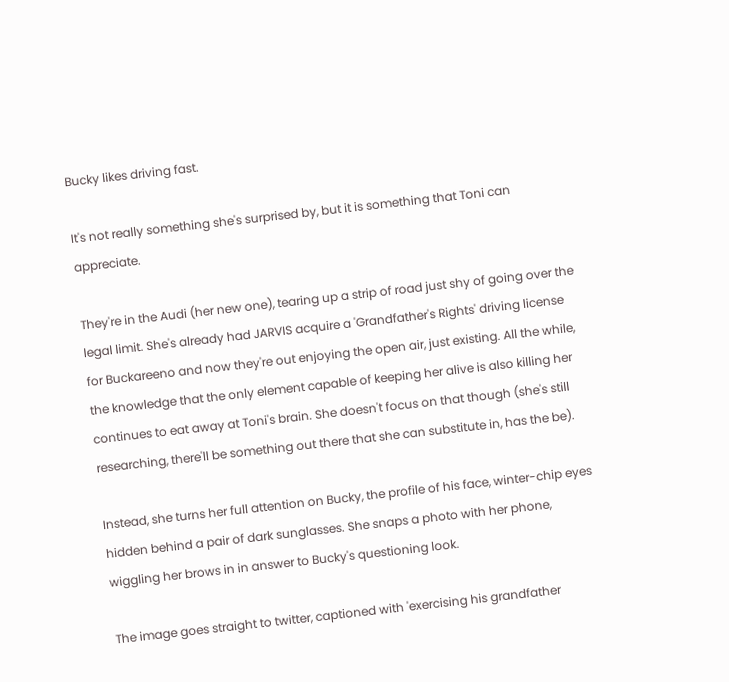Bucky likes driving fast.

It's not really something she's surprised by, but it is something that Toni can appreciate.

They're in the Audi (her new one), tearing up a strip of road just shy of going over the legal limit. She's already had JARVIS acquire a 'Grandfather's Rights' driving license for Buckareeno and now they're out enjoying the open air, just existing. All the while, the knowledge that the only element capable of keeping her alive is also killing her continues to eat away at Toni's brain. She doesn't focus on that though (she's still researching, there'll be something out there that she can substitute in, has the be).

Instead, she turns her full attention on Bucky, the profile of his face, winter-chip eyes hidden behind a pair of dark sunglasses. She snaps a photo with her phone, wiggling her brows in in answer to Bucky's questioning look.

The image goes straight to twitter, captioned with 'exercising his grandfather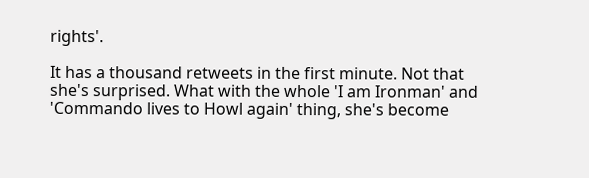rights'.

It has a thousand retweets in the first minute. Not that she's surprised. What with the whole 'I am Ironman' and 'Commando lives to Howl again' thing, she's become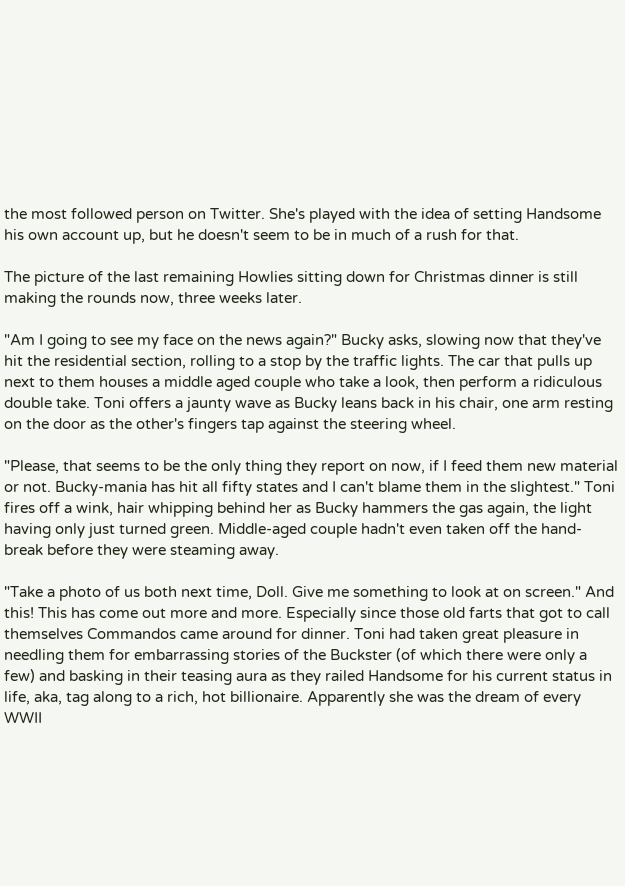the most followed person on Twitter. She's played with the idea of setting Handsome his own account up, but he doesn't seem to be in much of a rush for that.

The picture of the last remaining Howlies sitting down for Christmas dinner is still making the rounds now, three weeks later.

"Am I going to see my face on the news again?" Bucky asks, slowing now that they've hit the residential section, rolling to a stop by the traffic lights. The car that pulls up next to them houses a middle aged couple who take a look, then perform a ridiculous double take. Toni offers a jaunty wave as Bucky leans back in his chair, one arm resting on the door as the other's fingers tap against the steering wheel.

"Please, that seems to be the only thing they report on now, if I feed them new material or not. Bucky-mania has hit all fifty states and I can't blame them in the slightest." Toni fires off a wink, hair whipping behind her as Bucky hammers the gas again, the light having only just turned green. Middle-aged couple hadn't even taken off the hand-break before they were steaming away.

"Take a photo of us both next time, Doll. Give me something to look at on screen." And this! This has come out more and more. Especially since those old farts that got to call themselves Commandos came around for dinner. Toni had taken great pleasure in needling them for embarrassing stories of the Buckster (of which there were only a few) and basking in their teasing aura as they railed Handsome for his current status in life, aka, tag along to a rich, hot billionaire. Apparently she was the dream of every WWII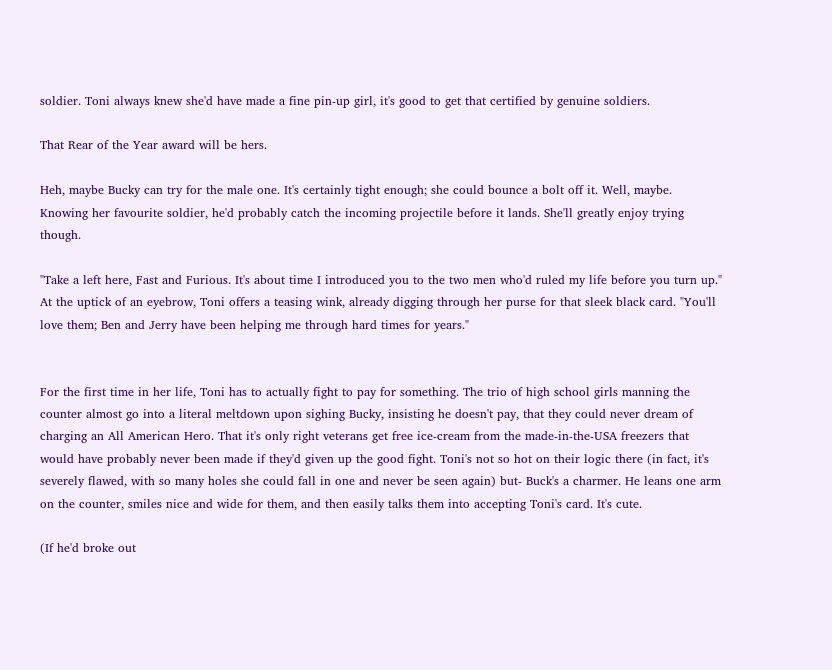soldier. Toni always knew she'd have made a fine pin-up girl, it's good to get that certified by genuine soldiers.

That Rear of the Year award will be hers.

Heh, maybe Bucky can try for the male one. It's certainly tight enough; she could bounce a bolt off it. Well, maybe. Knowing her favourite soldier, he'd probably catch the incoming projectile before it lands. She'll greatly enjoy trying though.

"Take a left here, Fast and Furious. It's about time I introduced you to the two men who'd ruled my life before you turn up." At the uptick of an eyebrow, Toni offers a teasing wink, already digging through her purse for that sleek black card. "You'll love them; Ben and Jerry have been helping me through hard times for years."


For the first time in her life, Toni has to actually fight to pay for something. The trio of high school girls manning the counter almost go into a literal meltdown upon sighing Bucky, insisting he doesn't pay, that they could never dream of charging an All American Hero. That it's only right veterans get free ice-cream from the made-in-the-USA freezers that would have probably never been made if they'd given up the good fight. Toni's not so hot on their logic there (in fact, it's severely flawed, with so many holes she could fall in one and never be seen again) but- Buck's a charmer. He leans one arm on the counter, smiles nice and wide for them, and then easily talks them into accepting Toni's card. It's cute.

(If he'd broke out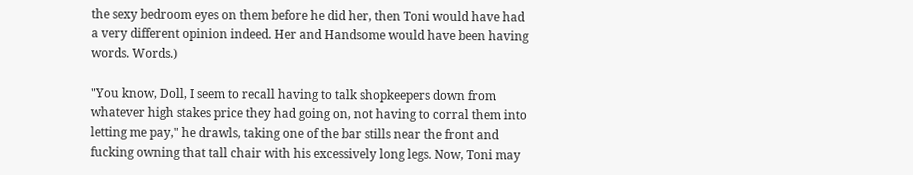the sexy bedroom eyes on them before he did her, then Toni would have had a very different opinion indeed. Her and Handsome would have been having words. Words.)

"You know, Doll, I seem to recall having to talk shopkeepers down from whatever high stakes price they had going on, not having to corral them into letting me pay," he drawls, taking one of the bar stills near the front and fucking owning that tall chair with his excessively long legs. Now, Toni may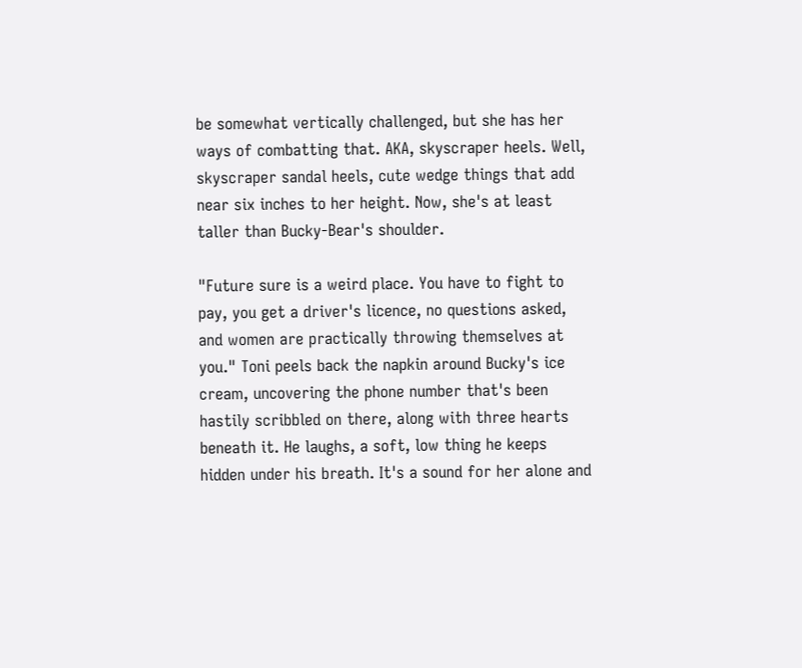be somewhat vertically challenged, but she has her ways of combatting that. AKA, skyscraper heels. Well, skyscraper sandal heels, cute wedge things that add near six inches to her height. Now, she's at least taller than Bucky-Bear's shoulder.

"Future sure is a weird place. You have to fight to pay, you get a driver's licence, no questions asked, and women are practically throwing themselves at you." Toni peels back the napkin around Bucky's ice cream, uncovering the phone number that's been hastily scribbled on there, along with three hearts beneath it. He laughs, a soft, low thing he keeps hidden under his breath. It's a sound for her alone and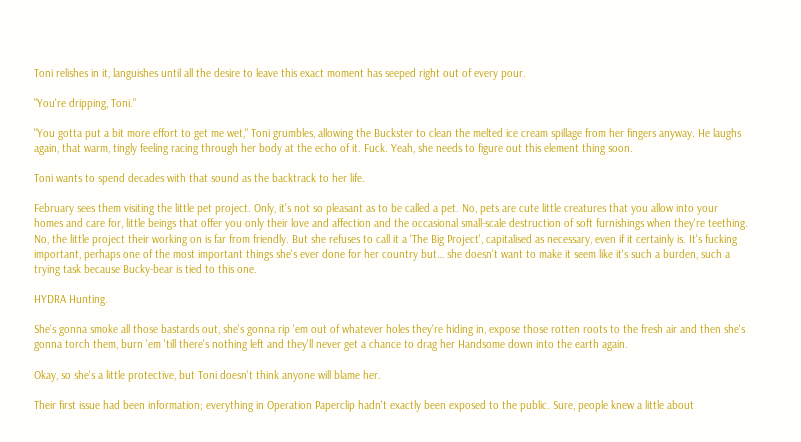Toni relishes in it, languishes until all the desire to leave this exact moment has seeped right out of every pour.

"You're dripping, Toni."

"You gotta put a bit more effort to get me wet," Toni grumbles, allowing the Buckster to clean the melted ice cream spillage from her fingers anyway. He laughs again, that warm, tingly feeling racing through her body at the echo of it. Fuck. Yeah, she needs to figure out this element thing soon.

Toni wants to spend decades with that sound as the backtrack to her life.

February sees them visiting the little pet project. Only, it's not so pleasant as to be called a pet. No, pets are cute little creatures that you allow into your homes and care for, little beings that offer you only their love and affection and the occasional small-scale destruction of soft furnishings when they're teething. No, the little project their working on is far from friendly. But she refuses to call it a 'The Big Project', capitalised as necessary, even if it certainly is. It's fucking important, perhaps one of the most important things she's ever done for her country but… she doesn't want to make it seem like it's such a burden, such a trying task because Bucky-bear is tied to this one.

HYDRA Hunting.

She's gonna smoke all those bastards out, she's gonna rip 'em out of whatever holes they're hiding in, expose those rotten roots to the fresh air and then she's gonna torch them, burn 'em 'till there's nothing left and they'll never get a chance to drag her Handsome down into the earth again.

Okay, so she's a little protective, but Toni doesn't think anyone will blame her.

Their first issue had been information; everything in Operation Paperclip hadn't exactly been exposed to the public. Sure, people knew a little about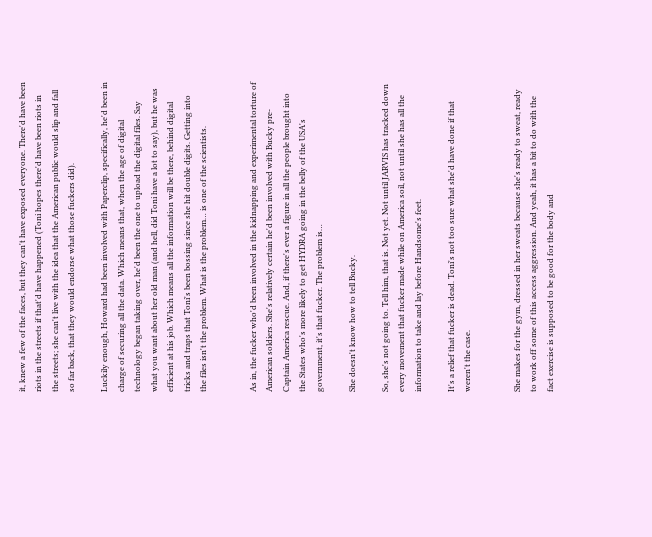it, knew a few of the faces, but they can't have exposed everyone. There'd have been riots in the streets if that'd have happened (Toni hopes there'd have been riots in the streets; she can't live with the idea that the American public would slip and fall so far back, that they would endorse what those fuckers did).

Luckily enough, Howard had been involved with Paperclip, specifically, he'd been in charge of securing all the data. Which means that, when the age of digital technology began taking over, he'd been the one to upload the digital files. Say what you want about her old man (and hell, did Toni have a lot to say), but he was efficient at his job. Which means all the information will be there, behind digital tricks and traps that Toni's been bossing since she hit double digits. Getting into the files isn't the problem. What is the problem… is one of the scientists.


As in, the fucker who'd been involved in the kidnapping and experimental torture of American soldiers. She's relatively certain he'd been involved with Bucky pre-Captain America rescue. And, if there's ever a figure in all the people brought into the States who's more likely to get HYDRA going in the belly of the USA's government, it's that fucker. The problem is…

She doesn't know how to tell Bucky.

So, she's not going to. Tell him, that is. Not yet. Not until JARVIS has tracked down every movement that fucker made while on America soil, not until she has all the information to take and lay before Handsome's feet.

It's a relief that fucker is dead. Toni's not too sure what she'd have done if that weren't the case.


She makes for the gym, dressed in her sweats because she's ready to sweat, ready to work off some of this access aggression. And yeah, it has a bit to do with the fact exercise is supposed to be good for the body and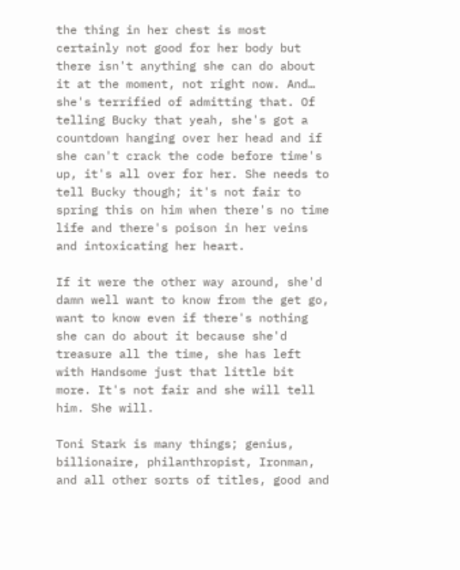the thing in her chest is most certainly not good for her body but there isn't anything she can do about it at the moment, not right now. And… she's terrified of admitting that. Of telling Bucky that yeah, she's got a countdown hanging over her head and if she can't crack the code before time's up, it's all over for her. She needs to tell Bucky though; it's not fair to spring this on him when there's no time life and there's poison in her veins and intoxicating her heart.

If it were the other way around, she'd damn well want to know from the get go, want to know even if there's nothing she can do about it because she'd treasure all the time, she has left with Handsome just that little bit more. It's not fair and she will tell him. She will.

Toni Stark is many things; genius, billionaire, philanthropist, Ironman, and all other sorts of titles, good and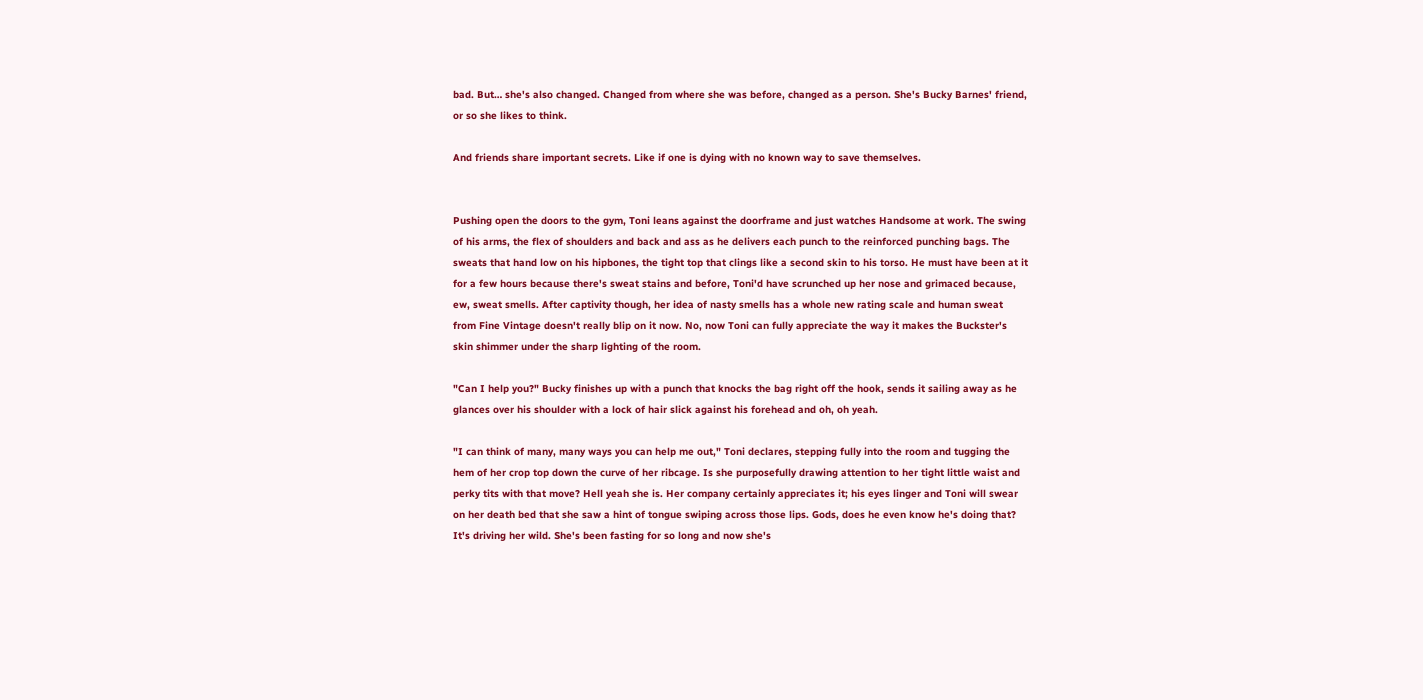bad. But… she's also changed. Changed from where she was before, changed as a person. She's Bucky Barnes' friend, or so she likes to think.

And friends share important secrets. Like if one is dying with no known way to save themselves.


Pushing open the doors to the gym, Toni leans against the doorframe and just watches Handsome at work. The swing of his arms, the flex of shoulders and back and ass as he delivers each punch to the reinforced punching bags. The sweats that hand low on his hipbones, the tight top that clings like a second skin to his torso. He must have been at it for a few hours because there's sweat stains and before, Toni'd have scrunched up her nose and grimaced because, ew, sweat smells. After captivity though, her idea of nasty smells has a whole new rating scale and human sweat from Fine Vintage doesn't really blip on it now. No, now Toni can fully appreciate the way it makes the Buckster's skin shimmer under the sharp lighting of the room.

"Can I help you?" Bucky finishes up with a punch that knocks the bag right off the hook, sends it sailing away as he glances over his shoulder with a lock of hair slick against his forehead and oh, oh yeah.

"I can think of many, many ways you can help me out," Toni declares, stepping fully into the room and tugging the hem of her crop top down the curve of her ribcage. Is she purposefully drawing attention to her tight little waist and perky tits with that move? Hell yeah she is. Her company certainly appreciates it; his eyes linger and Toni will swear on her death bed that she saw a hint of tongue swiping across those lips. Gods, does he even know he's doing that? It's driving her wild. She's been fasting for so long and now she's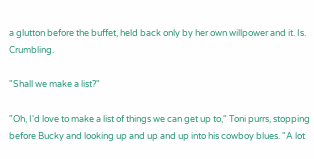a glutton before the buffet, held back only by her own willpower and it. Is. Crumbling.

"Shall we make a list?"

"Oh, I'd love to make a list of things we can get up to," Toni purrs, stopping before Bucky and looking up and up and up into his cowboy blues. "A lot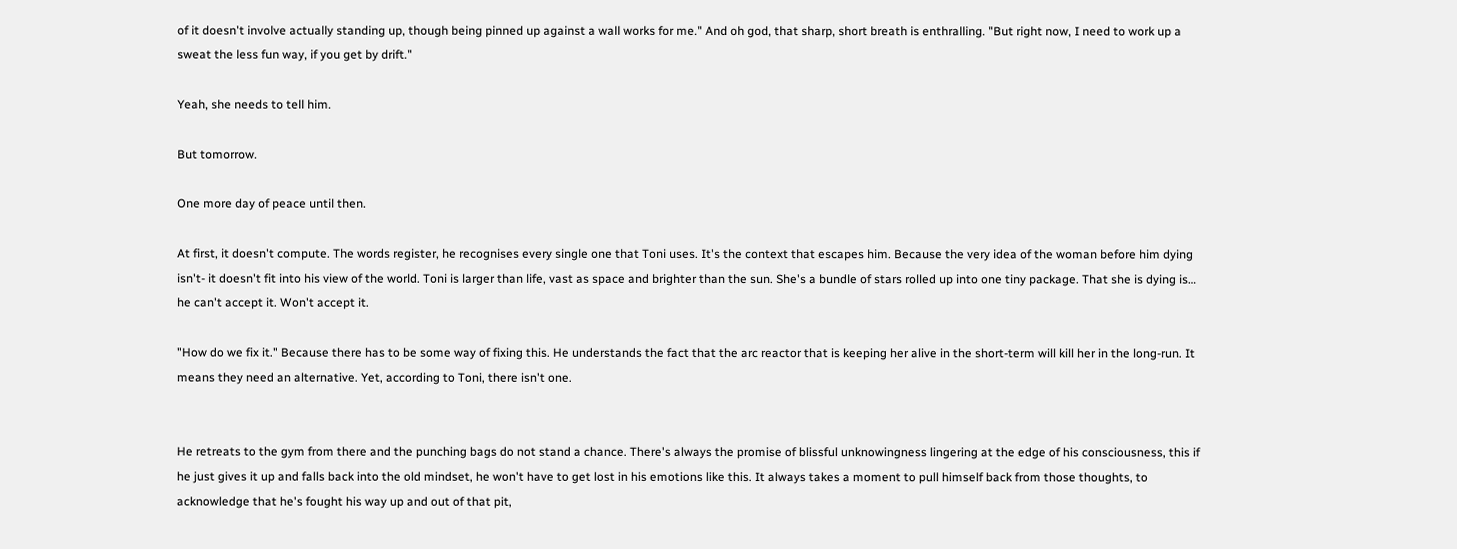of it doesn't involve actually standing up, though being pinned up against a wall works for me." And oh god, that sharp, short breath is enthralling. "But right now, I need to work up a sweat the less fun way, if you get by drift."

Yeah, she needs to tell him.

But tomorrow.

One more day of peace until then.

At first, it doesn't compute. The words register, he recognises every single one that Toni uses. It's the context that escapes him. Because the very idea of the woman before him dying isn't- it doesn't fit into his view of the world. Toni is larger than life, vast as space and brighter than the sun. She's a bundle of stars rolled up into one tiny package. That she is dying is… he can't accept it. Won't accept it.

"How do we fix it." Because there has to be some way of fixing this. He understands the fact that the arc reactor that is keeping her alive in the short-term will kill her in the long-run. It means they need an alternative. Yet, according to Toni, there isn't one.


He retreats to the gym from there and the punching bags do not stand a chance. There's always the promise of blissful unknowingness lingering at the edge of his consciousness, this if he just gives it up and falls back into the old mindset, he won't have to get lost in his emotions like this. It always takes a moment to pull himself back from those thoughts, to acknowledge that he's fought his way up and out of that pit,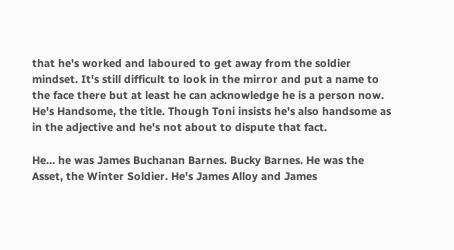that he's worked and laboured to get away from the soldier mindset. It's still difficult to look in the mirror and put a name to the face there but at least he can acknowledge he is a person now. He's Handsome, the title. Though Toni insists he's also handsome as in the adjective and he's not about to dispute that fact.

He… he was James Buchanan Barnes. Bucky Barnes. He was the Asset, the Winter Soldier. He's James Alloy and James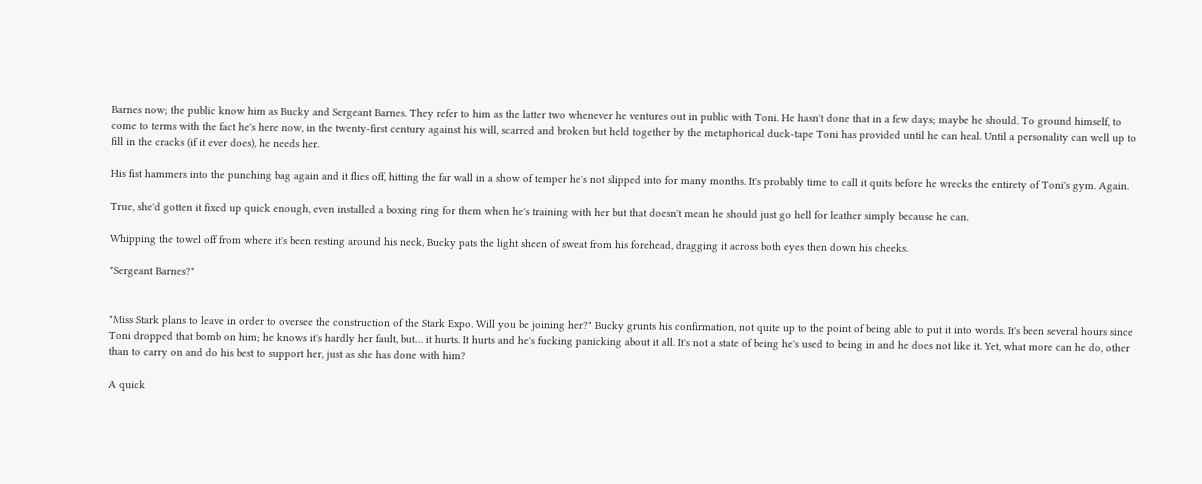Barnes now; the public know him as Bucky and Sergeant Barnes. They refer to him as the latter two whenever he ventures out in public with Toni. He hasn't done that in a few days; maybe he should. To ground himself, to come to terms with the fact he's here now, in the twenty-first century against his will, scarred and broken but held together by the metaphorical duck-tape Toni has provided until he can heal. Until a personality can well up to fill in the cracks (if it ever does), he needs her.

His fist hammers into the punching bag again and it flies off, hitting the far wall in a show of temper he's not slipped into for many months. It's probably time to call it quits before he wrecks the entirety of Toni's gym. Again.

True, she'd gotten it fixed up quick enough, even installed a boxing ring for them when he's training with her but that doesn't mean he should just go hell for leather simply because he can.

Whipping the towel off from where it's been resting around his neck, Bucky pats the light sheen of sweat from his forehead, dragging it across both eyes then down his cheeks.

"Sergeant Barnes?"


"Miss Stark plans to leave in order to oversee the construction of the Stark Expo. Will you be joining her?" Bucky grunts his confirmation, not quite up to the point of being able to put it into words. It's been several hours since Toni dropped that bomb on him; he knows it's hardly her fault, but… it hurts. It hurts and he's fucking panicking about it all. It's not a state of being he's used to being in and he does not like it. Yet, what more can he do, other than to carry on and do his best to support her, just as she has done with him?

A quick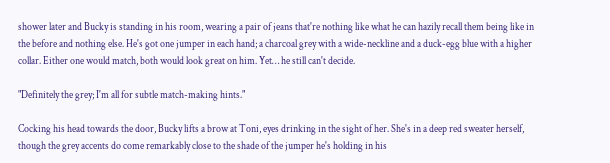shower later and Bucky is standing in his room, wearing a pair of jeans that're nothing like what he can hazily recall them being like in the before and nothing else. He's got one jumper in each hand; a charcoal grey with a wide-neckline and a duck-egg blue with a higher collar. Either one would match, both would look great on him. Yet… he still can't decide.

"Definitely the grey; I'm all for subtle match-making hints."

Cocking his head towards the door, Bucky lifts a brow at Toni, eyes drinking in the sight of her. She's in a deep red sweater herself, though the grey accents do come remarkably close to the shade of the jumper he's holding in his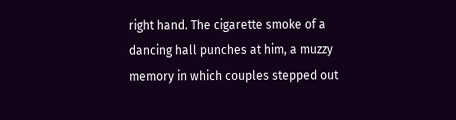right hand. The cigarette smoke of a dancing hall punches at him, a muzzy memory in which couples stepped out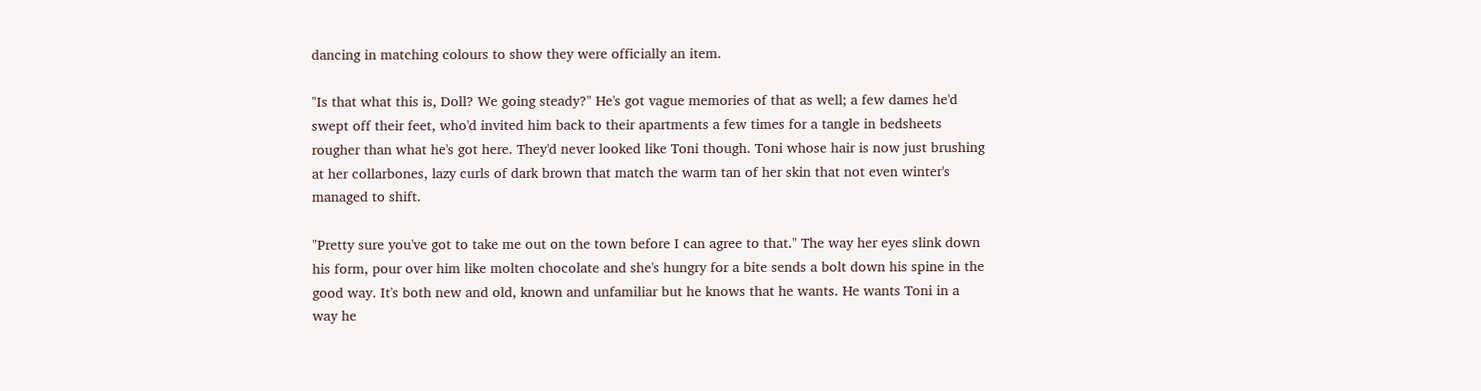dancing in matching colours to show they were officially an item.

"Is that what this is, Doll? We going steady?" He's got vague memories of that as well; a few dames he'd swept off their feet, who'd invited him back to their apartments a few times for a tangle in bedsheets rougher than what he's got here. They'd never looked like Toni though. Toni whose hair is now just brushing at her collarbones, lazy curls of dark brown that match the warm tan of her skin that not even winter's managed to shift.

"Pretty sure you've got to take me out on the town before I can agree to that." The way her eyes slink down his form, pour over him like molten chocolate and she's hungry for a bite sends a bolt down his spine in the good way. It's both new and old, known and unfamiliar but he knows that he wants. He wants Toni in a way he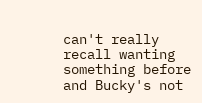can't really recall wanting something before and Bucky's not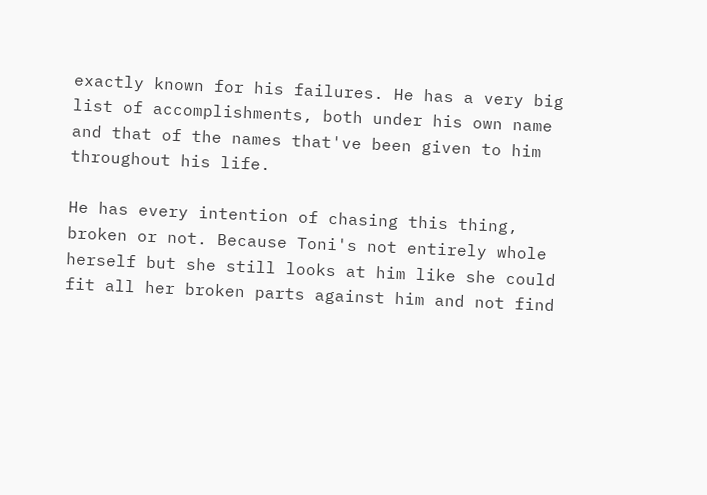exactly known for his failures. He has a very big list of accomplishments, both under his own name and that of the names that've been given to him throughout his life.

He has every intention of chasing this thing, broken or not. Because Toni's not entirely whole herself but she still looks at him like she could fit all her broken parts against him and not find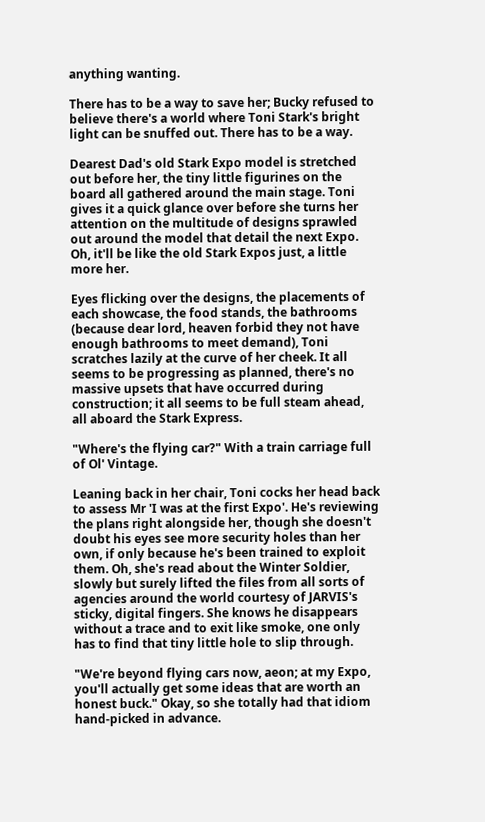anything wanting.

There has to be a way to save her; Bucky refused to believe there's a world where Toni Stark's bright light can be snuffed out. There has to be a way.

Dearest Dad's old Stark Expo model is stretched out before her, the tiny little figurines on the board all gathered around the main stage. Toni gives it a quick glance over before she turns her attention on the multitude of designs sprawled out around the model that detail the next Expo. Oh, it'll be like the old Stark Expos just, a little more her.

Eyes flicking over the designs, the placements of each showcase, the food stands, the bathrooms (because dear lord, heaven forbid they not have enough bathrooms to meet demand), Toni scratches lazily at the curve of her cheek. It all seems to be progressing as planned, there's no massive upsets that have occurred during construction; it all seems to be full steam ahead, all aboard the Stark Express.

"Where's the flying car?" With a train carriage full of Ol' Vintage.

Leaning back in her chair, Toni cocks her head back to assess Mr 'I was at the first Expo'. He's reviewing the plans right alongside her, though she doesn't doubt his eyes see more security holes than her own, if only because he's been trained to exploit them. Oh, she's read about the Winter Soldier, slowly but surely lifted the files from all sorts of agencies around the world courtesy of JARVIS's sticky, digital fingers. She knows he disappears without a trace and to exit like smoke, one only has to find that tiny little hole to slip through.

"We're beyond flying cars now, aeon; at my Expo, you'll actually get some ideas that are worth an honest buck." Okay, so she totally had that idiom hand-picked in advance.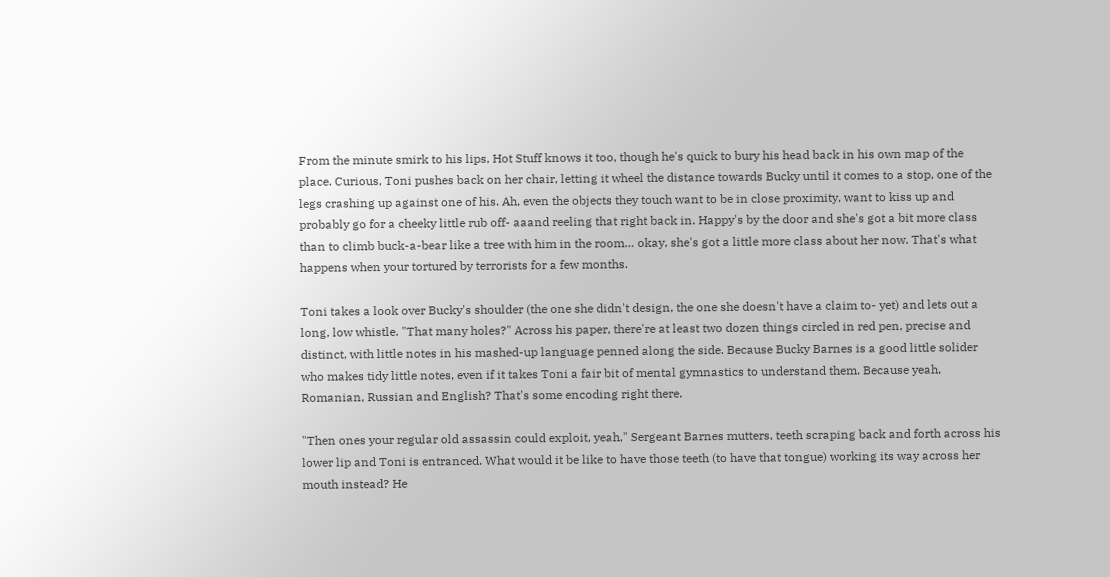From the minute smirk to his lips, Hot Stuff knows it too, though he's quick to bury his head back in his own map of the place. Curious, Toni pushes back on her chair, letting it wheel the distance towards Bucky until it comes to a stop, one of the legs crashing up against one of his. Ah, even the objects they touch want to be in close proximity, want to kiss up and probably go for a cheeky little rub off- aaand reeling that right back in. Happy's by the door and she's got a bit more class than to climb buck-a-bear like a tree with him in the room… okay, she's got a little more class about her now. That's what happens when your tortured by terrorists for a few months.

Toni takes a look over Bucky's shoulder (the one she didn't design, the one she doesn't have a claim to- yet) and lets out a long, low whistle. "That many holes?" Across his paper, there're at least two dozen things circled in red pen, precise and distinct, with little notes in his mashed-up language penned along the side. Because Bucky Barnes is a good little solider who makes tidy little notes, even if it takes Toni a fair bit of mental gymnastics to understand them. Because yeah, Romanian, Russian and English? That's some encoding right there.

"Then ones your regular old assassin could exploit, yeah," Sergeant Barnes mutters, teeth scraping back and forth across his lower lip and Toni is entranced. What would it be like to have those teeth (to have that tongue) working its way across her mouth instead? He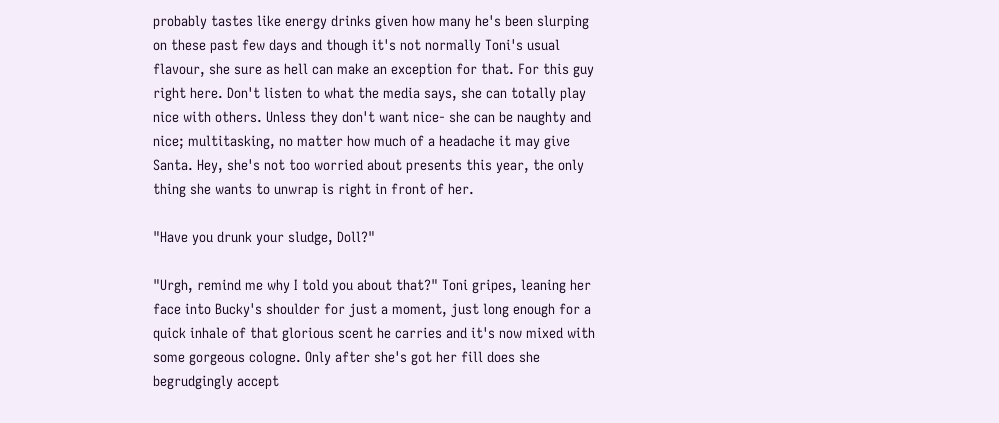probably tastes like energy drinks given how many he's been slurping on these past few days and though it's not normally Toni's usual flavour, she sure as hell can make an exception for that. For this guy right here. Don't listen to what the media says, she can totally play nice with others. Unless they don't want nice- she can be naughty and nice; multitasking, no matter how much of a headache it may give Santa. Hey, she's not too worried about presents this year, the only thing she wants to unwrap is right in front of her.

"Have you drunk your sludge, Doll?"

"Urgh, remind me why I told you about that?" Toni gripes, leaning her face into Bucky's shoulder for just a moment, just long enough for a quick inhale of that glorious scent he carries and it's now mixed with some gorgeous cologne. Only after she's got her fill does she begrudgingly accept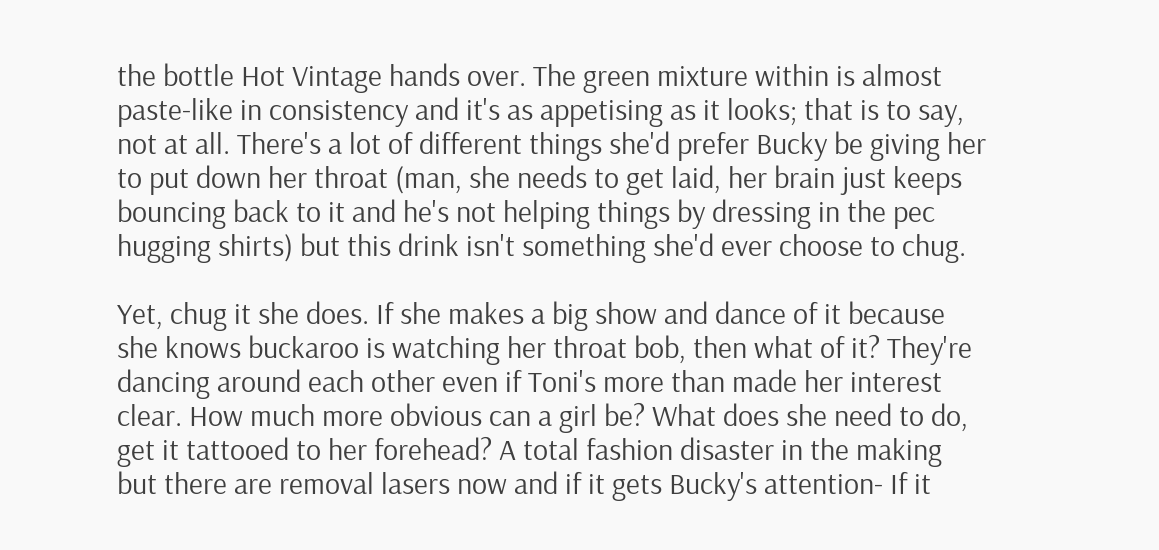the bottle Hot Vintage hands over. The green mixture within is almost paste-like in consistency and it's as appetising as it looks; that is to say, not at all. There's a lot of different things she'd prefer Bucky be giving her to put down her throat (man, she needs to get laid, her brain just keeps bouncing back to it and he's not helping things by dressing in the pec hugging shirts) but this drink isn't something she'd ever choose to chug.

Yet, chug it she does. If she makes a big show and dance of it because she knows buckaroo is watching her throat bob, then what of it? They're dancing around each other even if Toni's more than made her interest clear. How much more obvious can a girl be? What does she need to do, get it tattooed to her forehead? A total fashion disaster in the making but there are removal lasers now and if it gets Bucky's attention- If it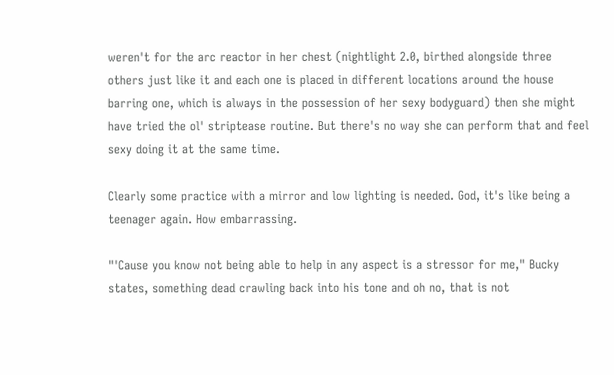weren't for the arc reactor in her chest (nightlight 2.0, birthed alongside three others just like it and each one is placed in different locations around the house barring one, which is always in the possession of her sexy bodyguard) then she might have tried the ol' striptease routine. But there's no way she can perform that and feel sexy doing it at the same time.

Clearly some practice with a mirror and low lighting is needed. God, it's like being a teenager again. How embarrassing.

"'Cause you know not being able to help in any aspect is a stressor for me," Bucky states, something dead crawling back into his tone and oh no, that is not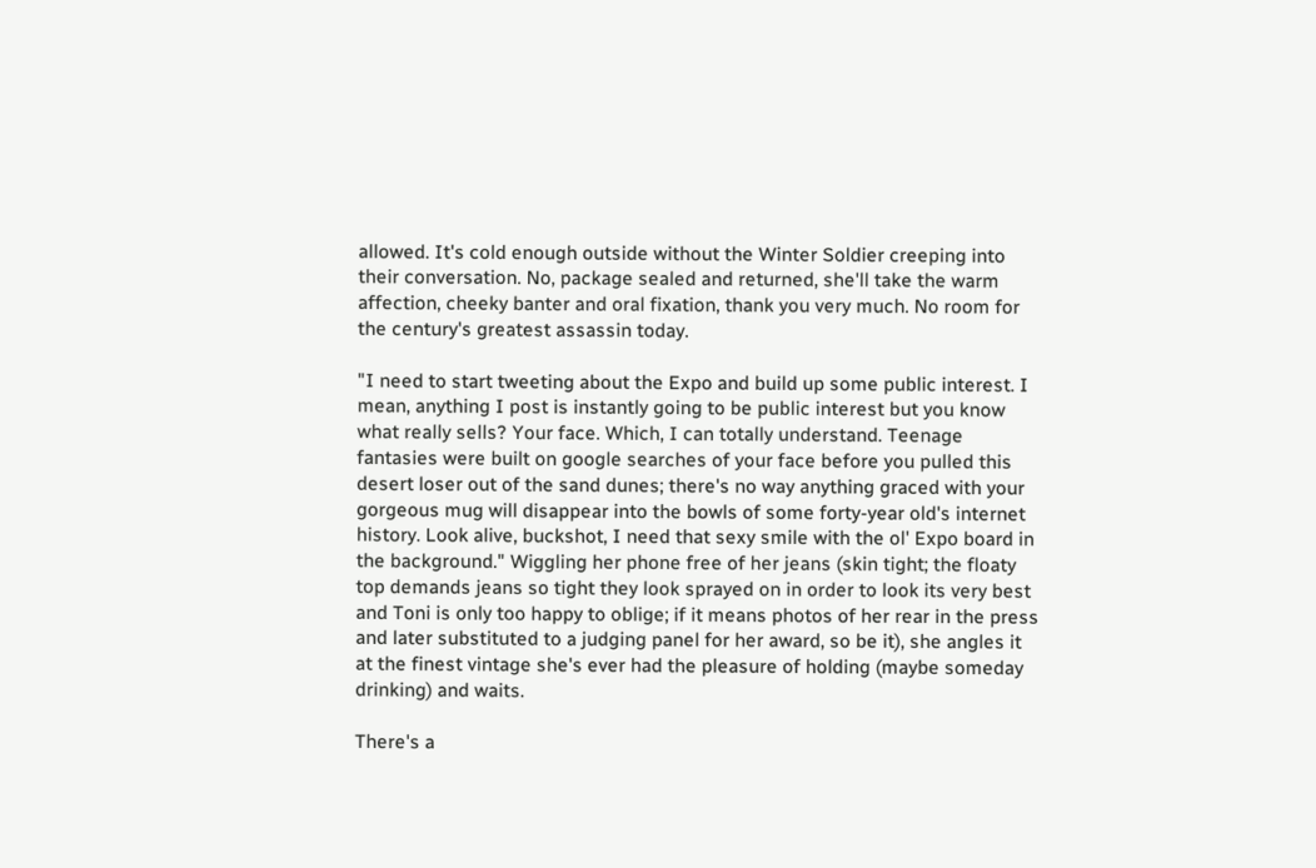allowed. It's cold enough outside without the Winter Soldier creeping into their conversation. No, package sealed and returned, she'll take the warm affection, cheeky banter and oral fixation, thank you very much. No room for the century's greatest assassin today.

"I need to start tweeting about the Expo and build up some public interest. I mean, anything I post is instantly going to be public interest but you know what really sells? Your face. Which, I can totally understand. Teenage fantasies were built on google searches of your face before you pulled this desert loser out of the sand dunes; there's no way anything graced with your gorgeous mug will disappear into the bowls of some forty-year old's internet history. Look alive, buckshot, I need that sexy smile with the ol' Expo board in the background." Wiggling her phone free of her jeans (skin tight; the floaty top demands jeans so tight they look sprayed on in order to look its very best and Toni is only too happy to oblige; if it means photos of her rear in the press and later substituted to a judging panel for her award, so be it), she angles it at the finest vintage she's ever had the pleasure of holding (maybe someday drinking) and waits.

There's a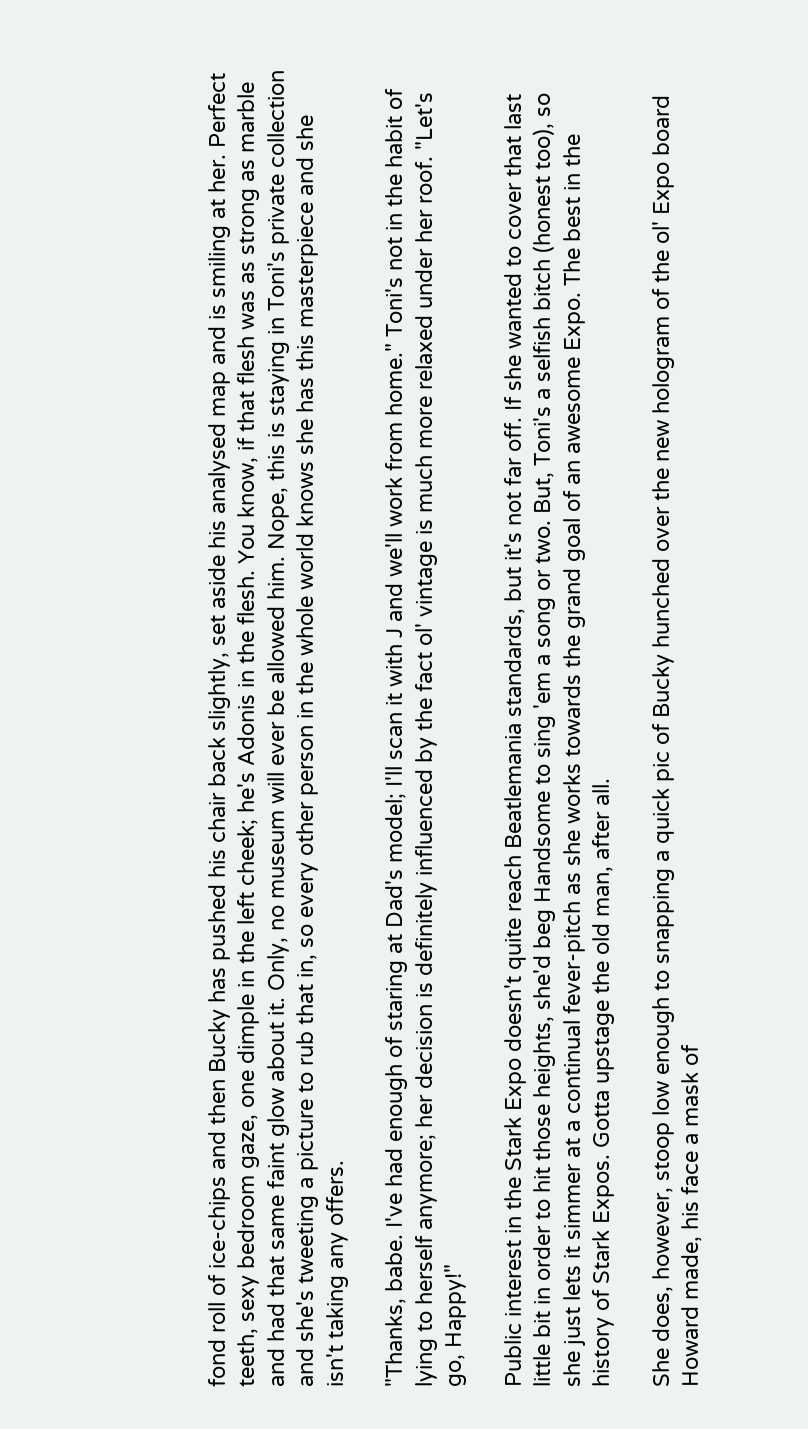fond roll of ice-chips and then Bucky has pushed his chair back slightly, set aside his analysed map and is smiling at her. Perfect teeth, sexy bedroom gaze, one dimple in the left cheek; he's Adonis in the flesh. You know, if that flesh was as strong as marble and had that same faint glow about it. Only, no museum will ever be allowed him. Nope, this is staying in Toni's private collection and she's tweeting a picture to rub that in, so every other person in the whole world knows she has this masterpiece and she isn't taking any offers.

"Thanks, babe. I've had enough of staring at Dad's model; I'll scan it with J and we'll work from home." Toni's not in the habit of lying to herself anymore; her decision is definitely influenced by the fact ol' vintage is much more relaxed under her roof. "Let's go, Happy!"

Public interest in the Stark Expo doesn't quite reach Beatlemania standards, but it's not far off. If she wanted to cover that last little bit in order to hit those heights, she'd beg Handsome to sing 'em a song or two. But, Toni's a selfish bitch (honest too), so she just lets it simmer at a continual fever-pitch as she works towards the grand goal of an awesome Expo. The best in the history of Stark Expos. Gotta upstage the old man, after all.

She does, however, stoop low enough to snapping a quick pic of Bucky hunched over the new hologram of the ol' Expo board Howard made, his face a mask of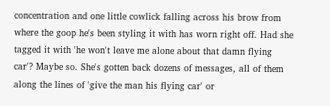concentration and one little cowlick falling across his brow from where the goop he's been styling it with has worn right off. Had she tagged it with 'he won't leave me alone about that damn flying car'? Maybe so. She's gotten back dozens of messages, all of them along the lines of 'give the man his flying car' or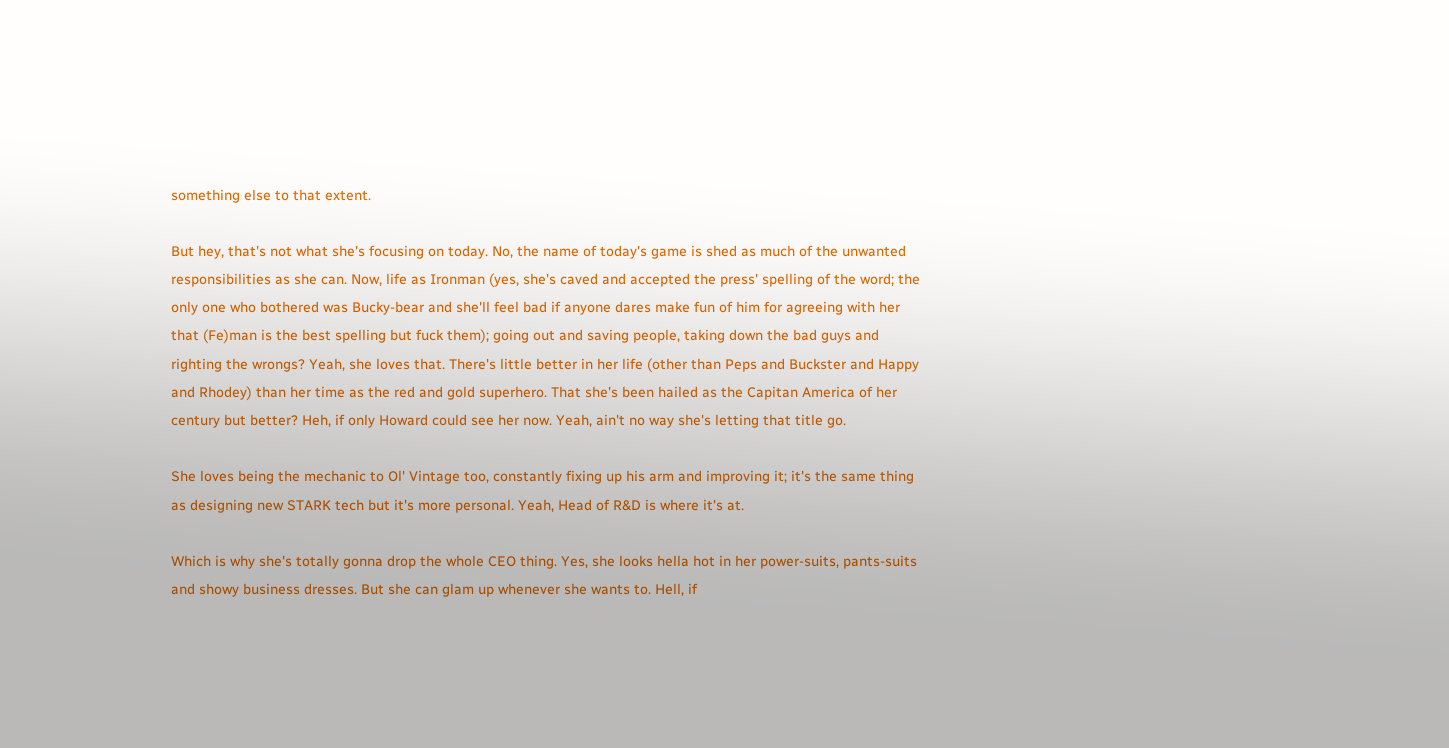something else to that extent.

But hey, that's not what she's focusing on today. No, the name of today's game is shed as much of the unwanted responsibilities as she can. Now, life as Ironman (yes, she's caved and accepted the press' spelling of the word; the only one who bothered was Bucky-bear and she'll feel bad if anyone dares make fun of him for agreeing with her that (Fe)man is the best spelling but fuck them); going out and saving people, taking down the bad guys and righting the wrongs? Yeah, she loves that. There's little better in her life (other than Peps and Buckster and Happy and Rhodey) than her time as the red and gold superhero. That she's been hailed as the Capitan America of her century but better? Heh, if only Howard could see her now. Yeah, ain't no way she's letting that title go.

She loves being the mechanic to Ol' Vintage too, constantly fixing up his arm and improving it; it's the same thing as designing new STARK tech but it's more personal. Yeah, Head of R&D is where it's at.

Which is why she's totally gonna drop the whole CEO thing. Yes, she looks hella hot in her power-suits, pants-suits and showy business dresses. But she can glam up whenever she wants to. Hell, if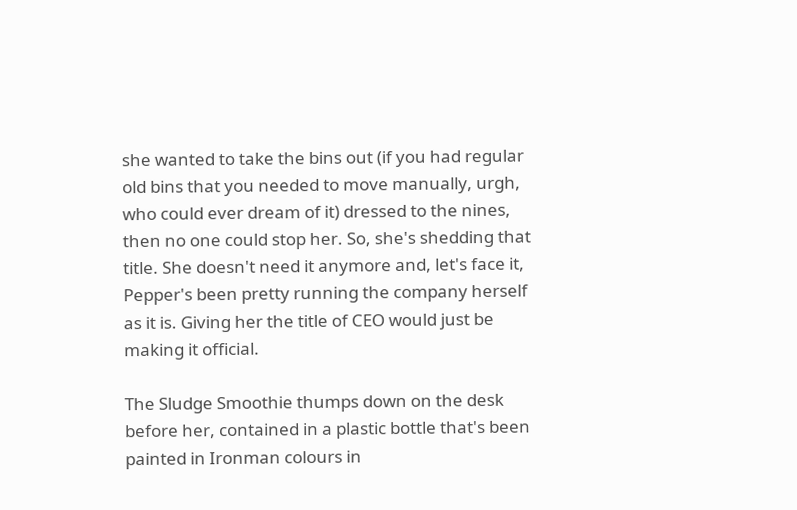she wanted to take the bins out (if you had regular old bins that you needed to move manually, urgh, who could ever dream of it) dressed to the nines, then no one could stop her. So, she's shedding that title. She doesn't need it anymore and, let's face it, Pepper's been pretty running the company herself as it is. Giving her the title of CEO would just be making it official.

The Sludge Smoothie thumps down on the desk before her, contained in a plastic bottle that's been painted in Ironman colours in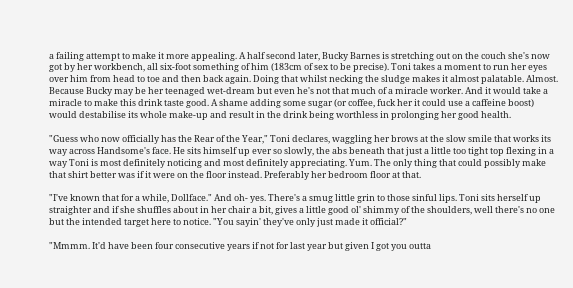a failing attempt to make it more appealing. A half second later, Bucky Barnes is stretching out on the couch she's now got by her workbench, all six-foot something of him (183cm of sex to be precise). Toni takes a moment to run her eyes over him from head to toe and then back again. Doing that whilst necking the sludge makes it almost palatable. Almost. Because Bucky may be her teenaged wet-dream but even he's not that much of a miracle worker. And it would take a miracle to make this drink taste good. A shame adding some sugar (or coffee, fuck her it could use a caffeine boost) would destabilise its whole make-up and result in the drink being worthless in prolonging her good health.

"Guess who now officially has the Rear of the Year," Toni declares, waggling her brows at the slow smile that works its way across Handsome's face. He sits himself up ever so slowly, the abs beneath that just a little too tight top flexing in a way Toni is most definitely noticing and most definitely appreciating. Yum. The only thing that could possibly make that shirt better was if it were on the floor instead. Preferably her bedroom floor at that.

"I've known that for a while, Dollface." And oh- yes. There's a smug little grin to those sinful lips. Toni sits herself up straighter and if she shuffles about in her chair a bit, gives a little good ol' shimmy of the shoulders, well there's no one but the intended target here to notice. "You sayin' they've only just made it official?"

"Mmmm. It'd have been four consecutive years if not for last year but given I got you outta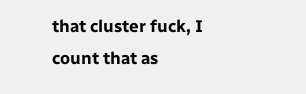that cluster fuck, I count that as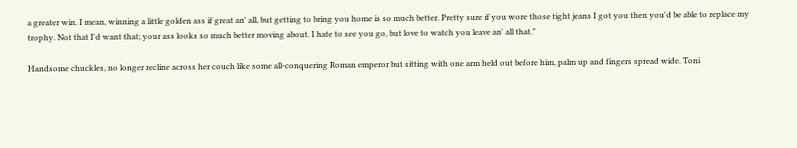a greater win. I mean, winning a little golden ass if great an' all, but getting to bring you home is so much better. Pretty sure if you wore those tight jeans I got you then you'd be able to replace my trophy. Not that I'd want that; your ass looks so much better moving about. I hate to see you go, but love to watch you leave an' all that."

Handsome chuckles, no longer recline across her couch like some all-conquering Roman emperor but sitting with one arm held out before him, palm up and fingers spread wide. Toni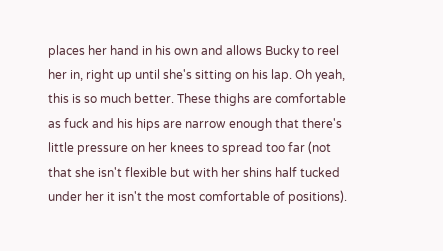places her hand in his own and allows Bucky to reel her in, right up until she's sitting on his lap. Oh yeah, this is so much better. These thighs are comfortable as fuck and his hips are narrow enough that there's little pressure on her knees to spread too far (not that she isn't flexible but with her shins half tucked under her it isn't the most comfortable of positions).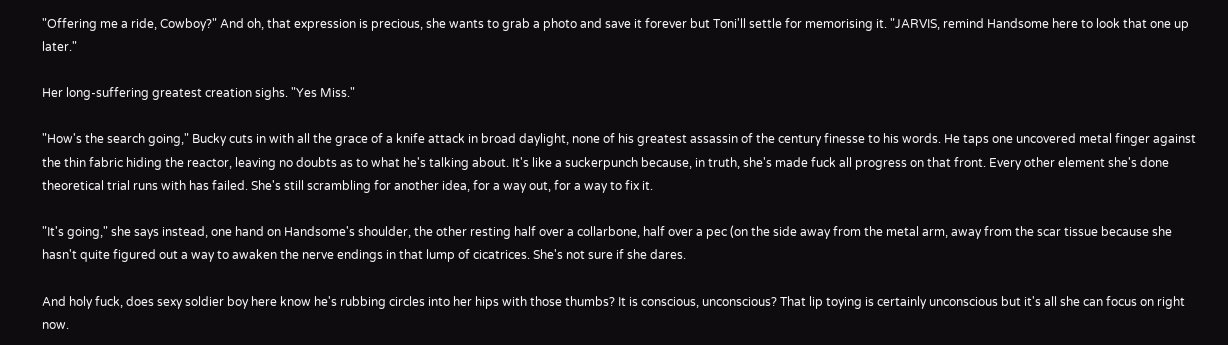"Offering me a ride, Cowboy?" And oh, that expression is precious, she wants to grab a photo and save it forever but Toni'll settle for memorising it. "JARVIS, remind Handsome here to look that one up later."

Her long-suffering greatest creation sighs. "Yes Miss."

"How's the search going," Bucky cuts in with all the grace of a knife attack in broad daylight, none of his greatest assassin of the century finesse to his words. He taps one uncovered metal finger against the thin fabric hiding the reactor, leaving no doubts as to what he's talking about. It's like a suckerpunch because, in truth, she's made fuck all progress on that front. Every other element she's done theoretical trial runs with has failed. She's still scrambling for another idea, for a way out, for a way to fix it.

"It's going," she says instead, one hand on Handsome's shoulder, the other resting half over a collarbone, half over a pec (on the side away from the metal arm, away from the scar tissue because she hasn't quite figured out a way to awaken the nerve endings in that lump of cicatrices. She's not sure if she dares.

And holy fuck, does sexy soldier boy here know he's rubbing circles into her hips with those thumbs? It is conscious, unconscious? That lip toying is certainly unconscious but it's all she can focus on right now.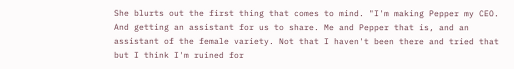She blurts out the first thing that comes to mind. "I'm making Pepper my CEO. And getting an assistant for us to share. Me and Pepper that is, and an assistant of the female variety. Not that I haven't been there and tried that but I think I'm ruined for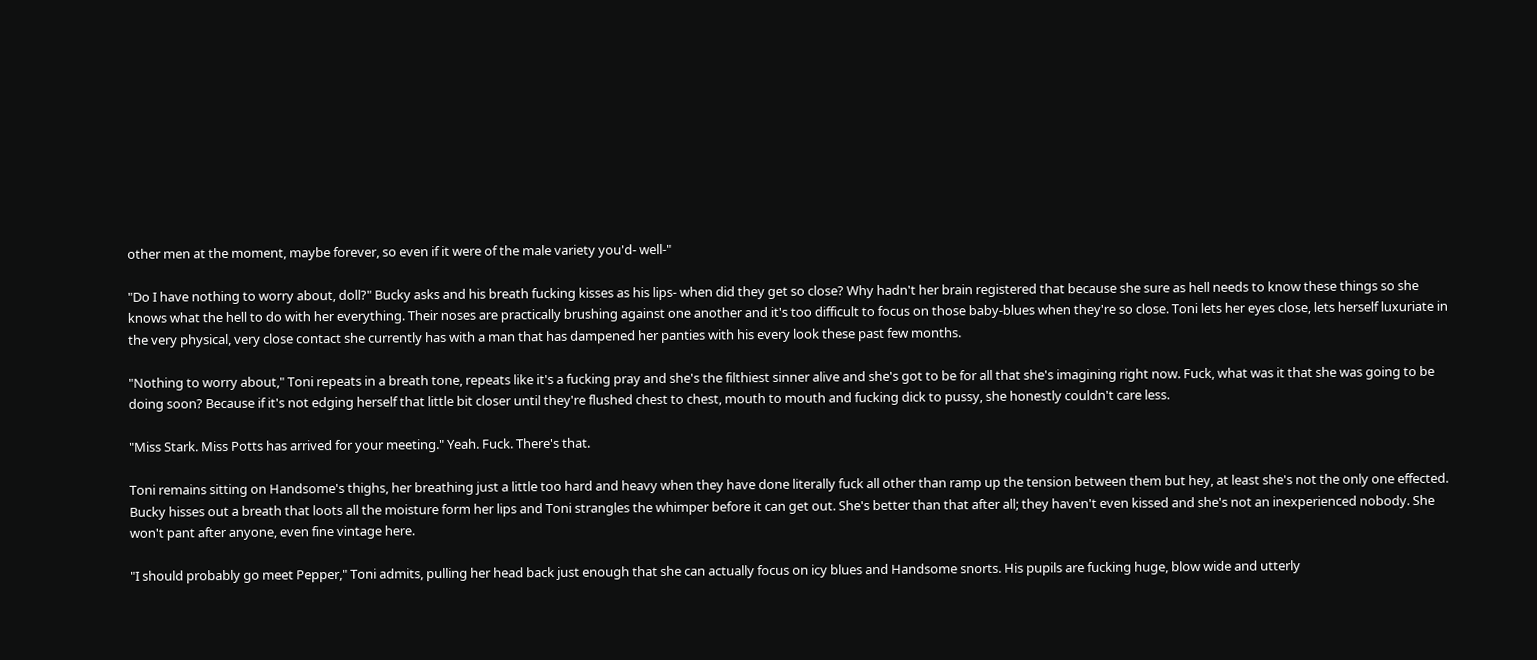other men at the moment, maybe forever, so even if it were of the male variety you'd- well-"

"Do I have nothing to worry about, doll?" Bucky asks and his breath fucking kisses as his lips- when did they get so close? Why hadn't her brain registered that because she sure as hell needs to know these things so she knows what the hell to do with her everything. Their noses are practically brushing against one another and it's too difficult to focus on those baby-blues when they're so close. Toni lets her eyes close, lets herself luxuriate in the very physical, very close contact she currently has with a man that has dampened her panties with his every look these past few months.

"Nothing to worry about," Toni repeats in a breath tone, repeats like it's a fucking pray and she's the filthiest sinner alive and she's got to be for all that she's imagining right now. Fuck, what was it that she was going to be doing soon? Because if it's not edging herself that little bit closer until they're flushed chest to chest, mouth to mouth and fucking dick to pussy, she honestly couldn't care less.

"Miss Stark. Miss Potts has arrived for your meeting." Yeah. Fuck. There's that.

Toni remains sitting on Handsome's thighs, her breathing just a little too hard and heavy when they have done literally fuck all other than ramp up the tension between them but hey, at least she's not the only one effected. Bucky hisses out a breath that loots all the moisture form her lips and Toni strangles the whimper before it can get out. She's better than that after all; they haven't even kissed and she's not an inexperienced nobody. She won't pant after anyone, even fine vintage here.

"I should probably go meet Pepper," Toni admits, pulling her head back just enough that she can actually focus on icy blues and Handsome snorts. His pupils are fucking huge, blow wide and utterly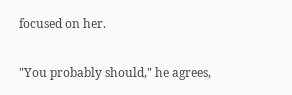focused on her.

"You probably should," he agrees,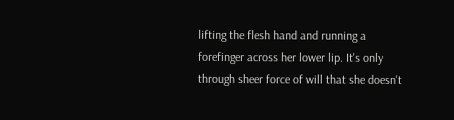lifting the flesh hand and running a forefinger across her lower lip. It's only through sheer force of will that she doesn't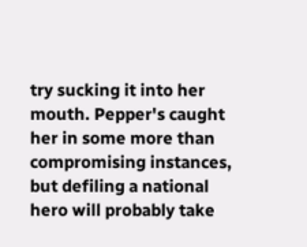try sucking it into her mouth. Pepper's caught her in some more than compromising instances, but defiling a national hero will probably take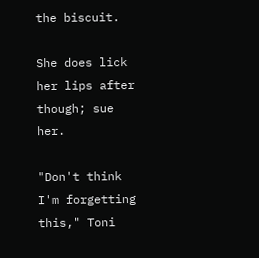the biscuit.

She does lick her lips after though; sue her.

"Don't think I'm forgetting this," Toni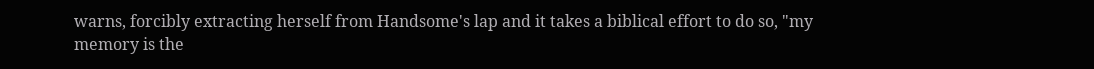warns, forcibly extracting herself from Handsome's lap and it takes a biblical effort to do so, "my memory is the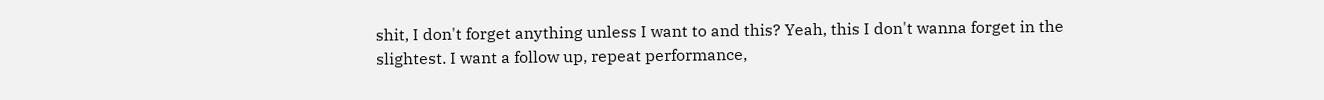shit, I don't forget anything unless I want to and this? Yeah, this I don't wanna forget in the slightest. I want a follow up, repeat performance,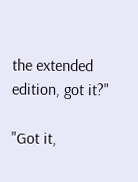the extended edition, got it?"

"Got it,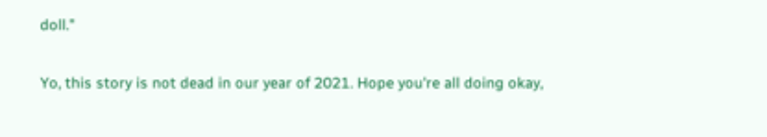doll."

Yo, this story is not dead in our year of 2021. Hope you're all doing okay,